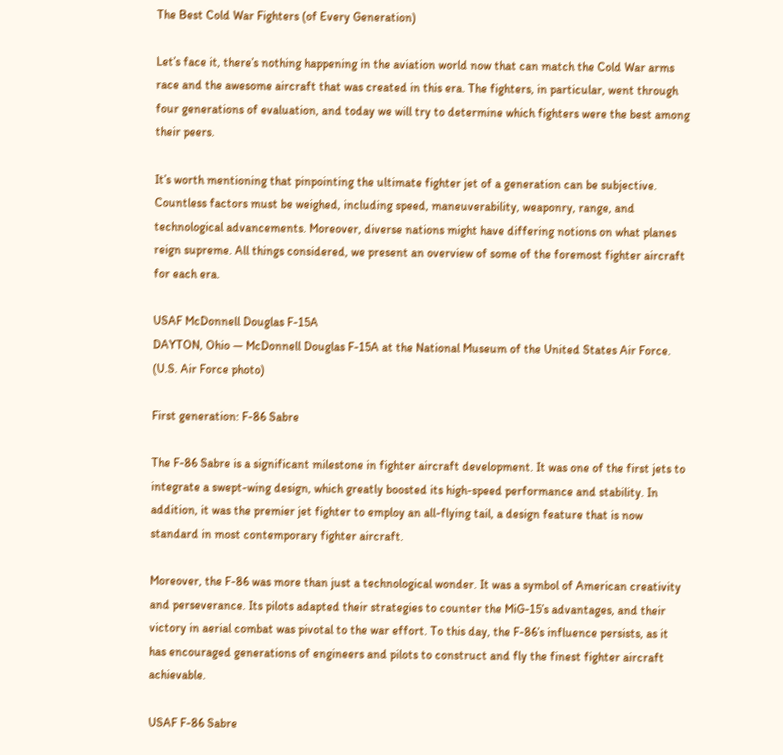The Best Cold War Fighters (of Every Generation)

Let’s face it, there’s nothing happening in the aviation world now that can match the Cold War arms race and the awesome aircraft that was created in this era. The fighters, in particular, went through four generations of evaluation, and today we will try to determine which fighters were the best among their peers.

It’s worth mentioning that pinpointing the ultimate fighter jet of a generation can be subjective. Countless factors must be weighed, including speed, maneuverability, weaponry, range, and technological advancements. Moreover, diverse nations might have differing notions on what planes reign supreme. All things considered, we present an overview of some of the foremost fighter aircraft for each era.

USAF McDonnell Douglas F-15A
DAYTON, Ohio — McDonnell Douglas F-15A at the National Museum of the United States Air Force. (U.S. Air Force photo)

First generation: F-86 Sabre

The F-86 Sabre is a significant milestone in fighter aircraft development. It was one of the first jets to integrate a swept-wing design, which greatly boosted its high-speed performance and stability. In addition, it was the premier jet fighter to employ an all-flying tail, a design feature that is now standard in most contemporary fighter aircraft.

Moreover, the F-86 was more than just a technological wonder. It was a symbol of American creativity and perseverance. Its pilots adapted their strategies to counter the MiG-15’s advantages, and their victory in aerial combat was pivotal to the war effort. To this day, the F-86’s influence persists, as it has encouraged generations of engineers and pilots to construct and fly the finest fighter aircraft achievable.

USAF F-86 Sabre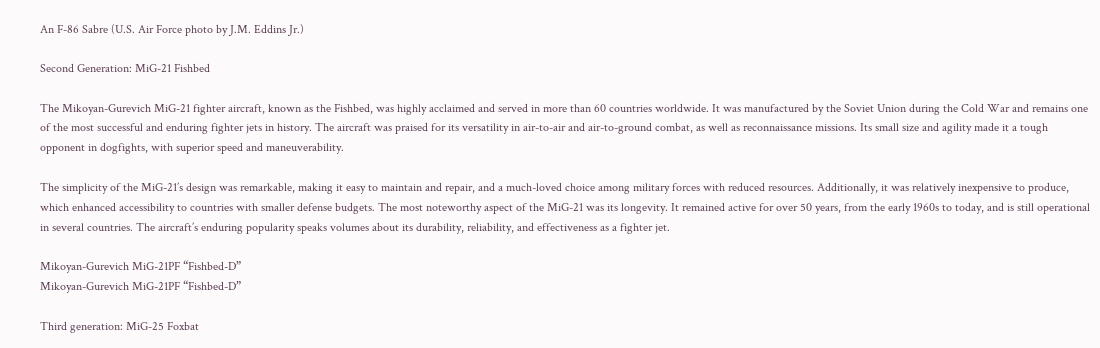An F-86 Sabre (U.S. Air Force photo by J.M. Eddins Jr.)

Second Generation: MiG-21 Fishbed

The Mikoyan-Gurevich MiG-21 fighter aircraft, known as the Fishbed, was highly acclaimed and served in more than 60 countries worldwide. It was manufactured by the Soviet Union during the Cold War and remains one of the most successful and enduring fighter jets in history. The aircraft was praised for its versatility in air-to-air and air-to-ground combat, as well as reconnaissance missions. Its small size and agility made it a tough opponent in dogfights, with superior speed and maneuverability.

The simplicity of the MiG-21’s design was remarkable, making it easy to maintain and repair, and a much-loved choice among military forces with reduced resources. Additionally, it was relatively inexpensive to produce, which enhanced accessibility to countries with smaller defense budgets. The most noteworthy aspect of the MiG-21 was its longevity. It remained active for over 50 years, from the early 1960s to today, and is still operational in several countries. The aircraft’s enduring popularity speaks volumes about its durability, reliability, and effectiveness as a fighter jet.

Mikoyan-Gurevich MiG-21PF “Fishbed-D”
Mikoyan-Gurevich MiG-21PF “Fishbed-D”

Third generation: MiG-25 Foxbat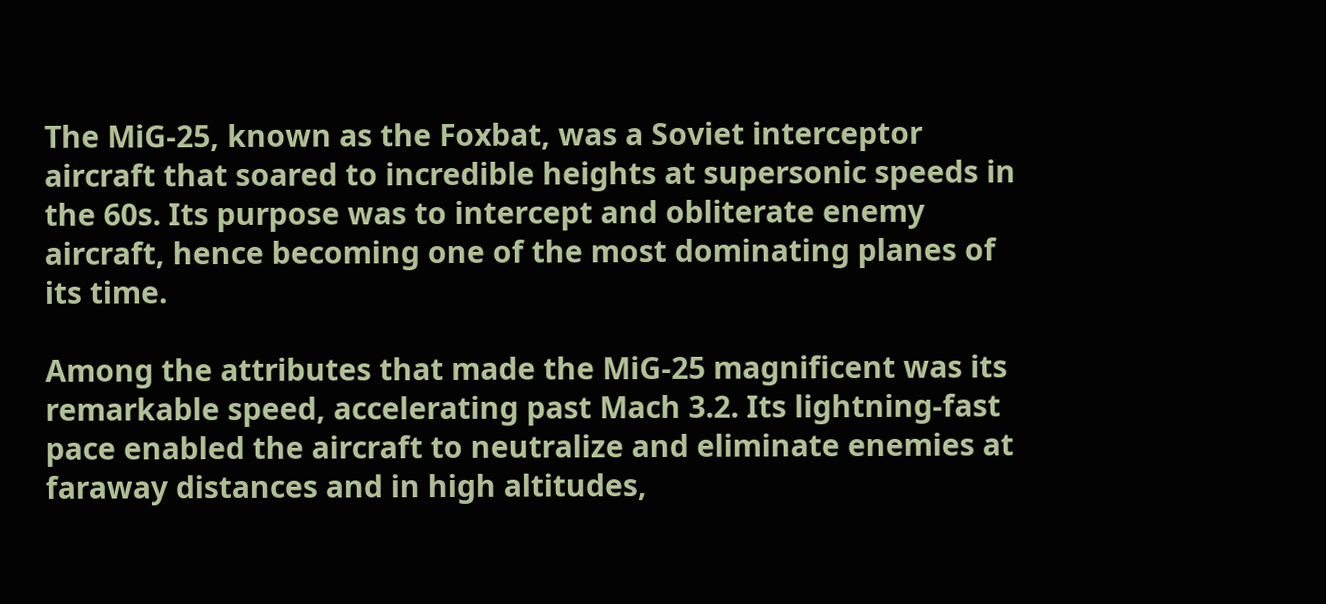The MiG-25, known as the Foxbat, was a Soviet interceptor aircraft that soared to incredible heights at supersonic speeds in the 60s. Its purpose was to intercept and obliterate enemy aircraft, hence becoming one of the most dominating planes of its time.

Among the attributes that made the MiG-25 magnificent was its remarkable speed, accelerating past Mach 3.2. Its lightning-fast pace enabled the aircraft to neutralize and eliminate enemies at faraway distances and in high altitudes,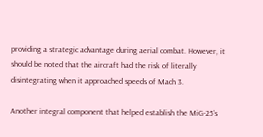providing a strategic advantage during aerial combat. However, it should be noted that the aircraft had the risk of literally disintegrating when it approached speeds of Mach 3.

Another integral component that helped establish the MiG-25’s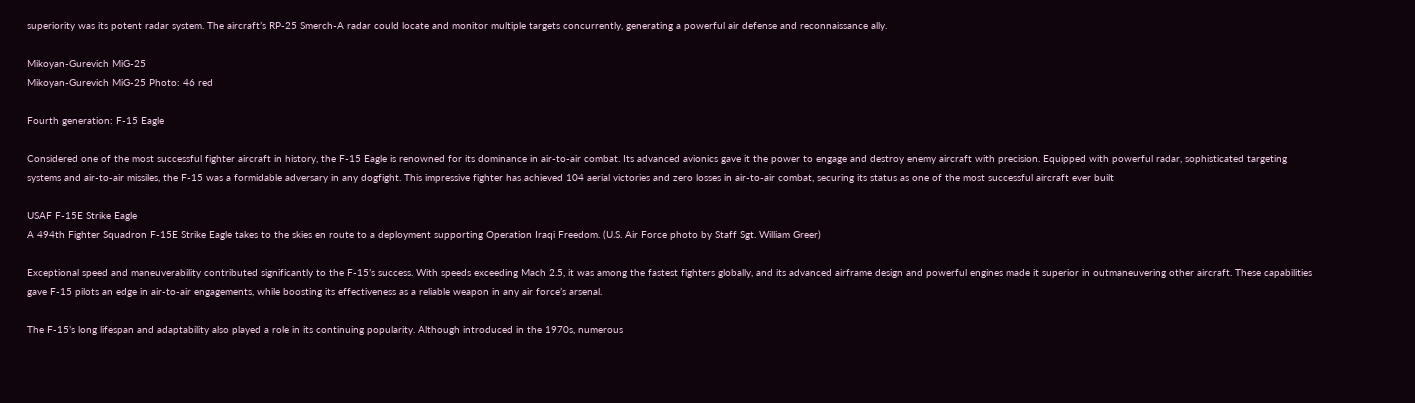superiority was its potent radar system. The aircraft’s RP-25 Smerch-A radar could locate and monitor multiple targets concurrently, generating a powerful air defense and reconnaissance ally.

Mikoyan-Gurevich MiG-25
Mikoyan-Gurevich MiG-25 Photo: 46 red

Fourth generation: F-15 Eagle

Considered one of the most successful fighter aircraft in history, the F-15 Eagle is renowned for its dominance in air-to-air combat. Its advanced avionics gave it the power to engage and destroy enemy aircraft with precision. Equipped with powerful radar, sophisticated targeting systems and air-to-air missiles, the F-15 was a formidable adversary in any dogfight. This impressive fighter has achieved 104 aerial victories and zero losses in air-to-air combat, securing its status as one of the most successful aircraft ever built

USAF F-15E Strike Eagle
A 494th Fighter Squadron F-15E Strike Eagle takes to the skies en route to a deployment supporting Operation Iraqi Freedom. (U.S. Air Force photo by Staff Sgt. William Greer)

Exceptional speed and maneuverability contributed significantly to the F-15’s success. With speeds exceeding Mach 2.5, it was among the fastest fighters globally, and its advanced airframe design and powerful engines made it superior in outmaneuvering other aircraft. These capabilities gave F-15 pilots an edge in air-to-air engagements, while boosting its effectiveness as a reliable weapon in any air force’s arsenal.

The F-15’s long lifespan and adaptability also played a role in its continuing popularity. Although introduced in the 1970s, numerous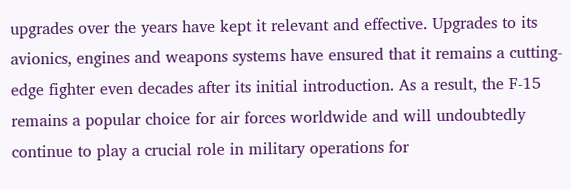upgrades over the years have kept it relevant and effective. Upgrades to its avionics, engines and weapons systems have ensured that it remains a cutting-edge fighter even decades after its initial introduction. As a result, the F-15 remains a popular choice for air forces worldwide and will undoubtedly continue to play a crucial role in military operations for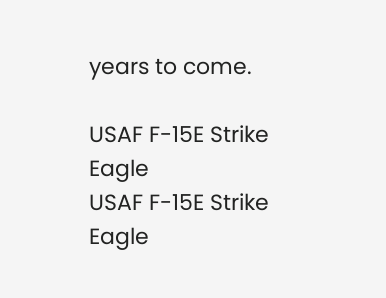years to come.

USAF F-15E Strike Eagle
USAF F-15E Strike Eagle